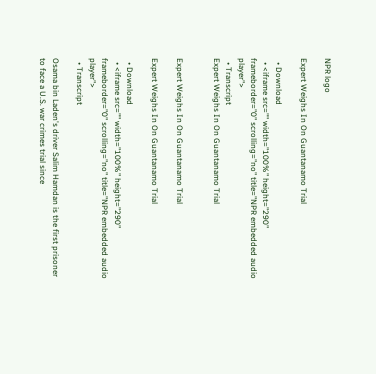NPR logo

Expert Weighs In On Guantanamo Trial

  • Download
  • <iframe src="" width="100%" height="290" frameborder="0" scrolling="no" title="NPR embedded audio player">
  • Transcript
Expert Weighs In On Guantanamo Trial


Expert Weighs In On Guantanamo Trial

Expert Weighs In On Guantanamo Trial

  • Download
  • <iframe src="" width="100%" height="290" frameborder="0" scrolling="no" title="NPR embedded audio player">
  • Transcript

Osama bin Laden's driver Salim Hamdan is the first prisoner to face a U.S. war crimes trial since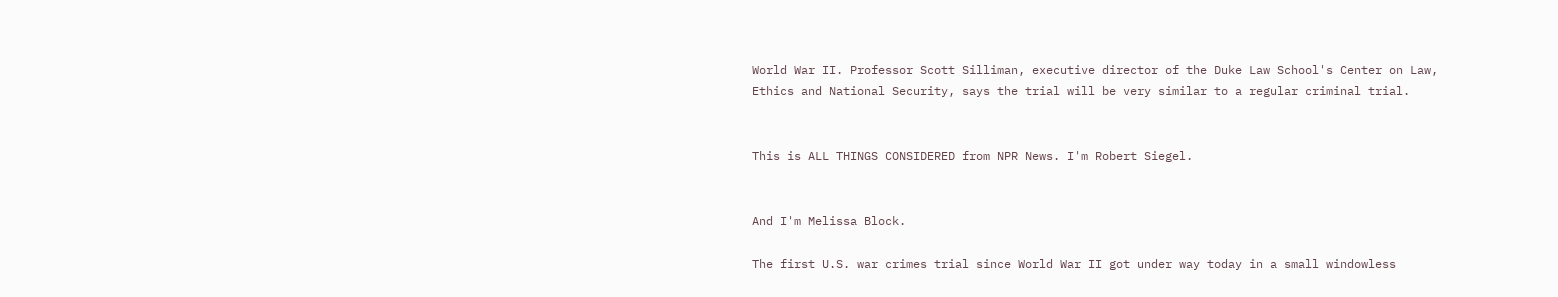World War II. Professor Scott Silliman, executive director of the Duke Law School's Center on Law, Ethics and National Security, says the trial will be very similar to a regular criminal trial.


This is ALL THINGS CONSIDERED from NPR News. I'm Robert Siegel.


And I'm Melissa Block.

The first U.S. war crimes trial since World War II got under way today in a small windowless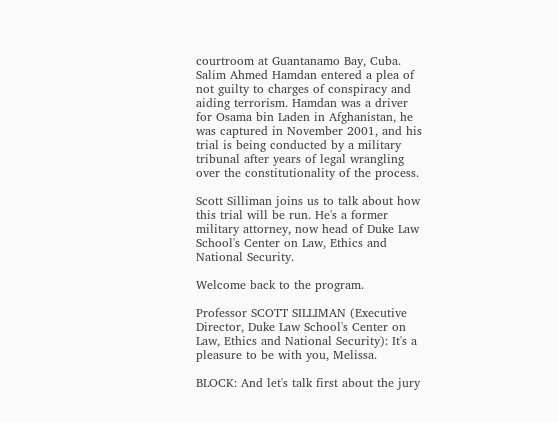courtroom at Guantanamo Bay, Cuba. Salim Ahmed Hamdan entered a plea of not guilty to charges of conspiracy and aiding terrorism. Hamdan was a driver for Osama bin Laden in Afghanistan, he was captured in November 2001, and his trial is being conducted by a military tribunal after years of legal wrangling over the constitutionality of the process.

Scott Silliman joins us to talk about how this trial will be run. He's a former military attorney, now head of Duke Law School's Center on Law, Ethics and National Security.

Welcome back to the program.

Professor SCOTT SILLIMAN (Executive Director, Duke Law School's Center on Law, Ethics and National Security): It's a pleasure to be with you, Melissa.

BLOCK: And let's talk first about the jury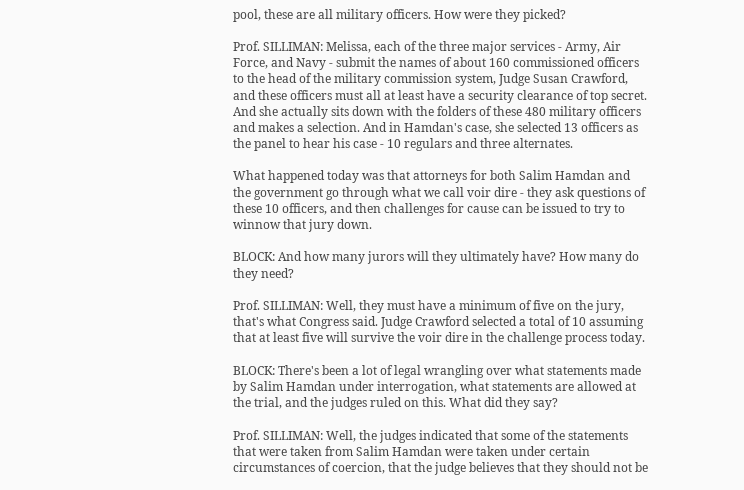pool, these are all military officers. How were they picked?

Prof. SILLIMAN: Melissa, each of the three major services - Army, Air Force, and Navy - submit the names of about 160 commissioned officers to the head of the military commission system, Judge Susan Crawford, and these officers must all at least have a security clearance of top secret. And she actually sits down with the folders of these 480 military officers and makes a selection. And in Hamdan's case, she selected 13 officers as the panel to hear his case - 10 regulars and three alternates.

What happened today was that attorneys for both Salim Hamdan and the government go through what we call voir dire - they ask questions of these 10 officers, and then challenges for cause can be issued to try to winnow that jury down.

BLOCK: And how many jurors will they ultimately have? How many do they need?

Prof. SILLIMAN: Well, they must have a minimum of five on the jury, that's what Congress said. Judge Crawford selected a total of 10 assuming that at least five will survive the voir dire in the challenge process today.

BLOCK: There's been a lot of legal wrangling over what statements made by Salim Hamdan under interrogation, what statements are allowed at the trial, and the judges ruled on this. What did they say?

Prof. SILLIMAN: Well, the judges indicated that some of the statements that were taken from Salim Hamdan were taken under certain circumstances of coercion, that the judge believes that they should not be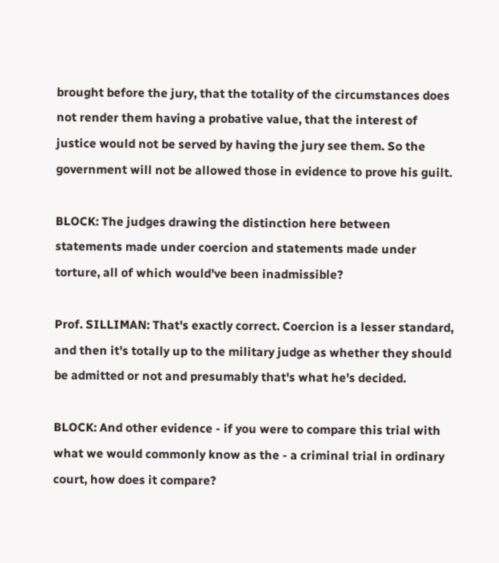brought before the jury, that the totality of the circumstances does not render them having a probative value, that the interest of justice would not be served by having the jury see them. So the government will not be allowed those in evidence to prove his guilt.

BLOCK: The judges drawing the distinction here between statements made under coercion and statements made under torture, all of which would've been inadmissible?

Prof. SILLIMAN: That's exactly correct. Coercion is a lesser standard, and then it's totally up to the military judge as whether they should be admitted or not and presumably that's what he's decided.

BLOCK: And other evidence - if you were to compare this trial with what we would commonly know as the - a criminal trial in ordinary court, how does it compare?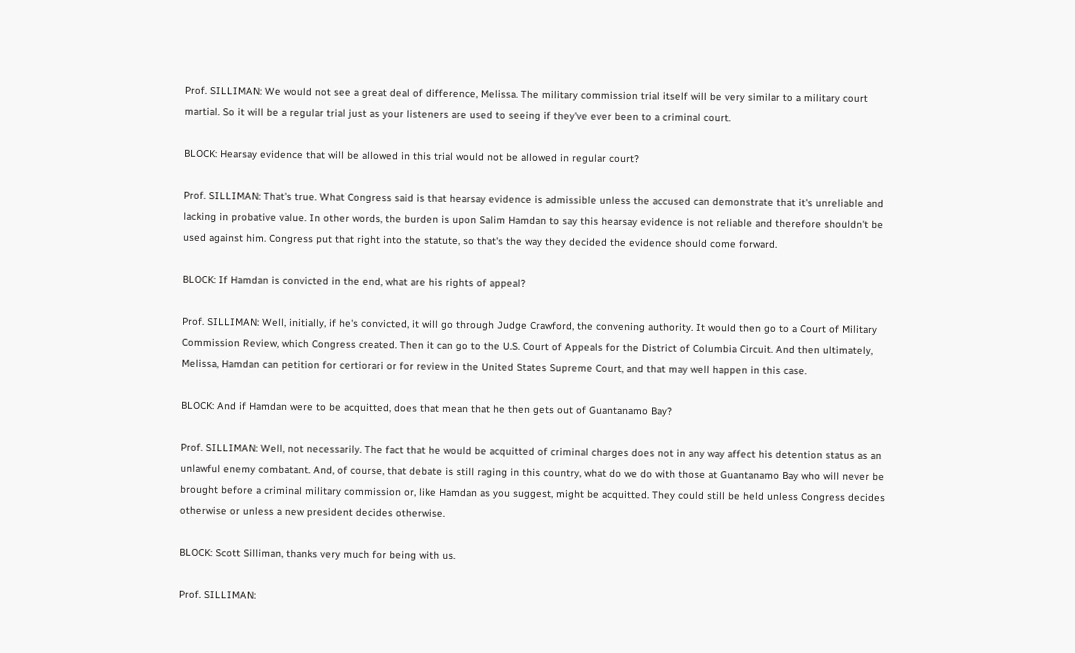Prof. SILLIMAN: We would not see a great deal of difference, Melissa. The military commission trial itself will be very similar to a military court martial. So it will be a regular trial just as your listeners are used to seeing if they've ever been to a criminal court.

BLOCK: Hearsay evidence that will be allowed in this trial would not be allowed in regular court?

Prof. SILLIMAN: That's true. What Congress said is that hearsay evidence is admissible unless the accused can demonstrate that it's unreliable and lacking in probative value. In other words, the burden is upon Salim Hamdan to say this hearsay evidence is not reliable and therefore shouldn't be used against him. Congress put that right into the statute, so that's the way they decided the evidence should come forward.

BLOCK: If Hamdan is convicted in the end, what are his rights of appeal?

Prof. SILLIMAN: Well, initially, if he's convicted, it will go through Judge Crawford, the convening authority. It would then go to a Court of Military Commission Review, which Congress created. Then it can go to the U.S. Court of Appeals for the District of Columbia Circuit. And then ultimately, Melissa, Hamdan can petition for certiorari or for review in the United States Supreme Court, and that may well happen in this case.

BLOCK: And if Hamdan were to be acquitted, does that mean that he then gets out of Guantanamo Bay?

Prof. SILLIMAN: Well, not necessarily. The fact that he would be acquitted of criminal charges does not in any way affect his detention status as an unlawful enemy combatant. And, of course, that debate is still raging in this country, what do we do with those at Guantanamo Bay who will never be brought before a criminal military commission or, like Hamdan as you suggest, might be acquitted. They could still be held unless Congress decides otherwise or unless a new president decides otherwise.

BLOCK: Scott Silliman, thanks very much for being with us.

Prof. SILLIMAN: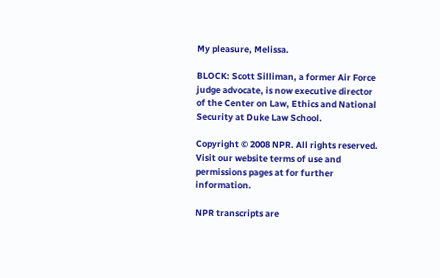My pleasure, Melissa.

BLOCK: Scott Silliman, a former Air Force judge advocate, is now executive director of the Center on Law, Ethics and National Security at Duke Law School.

Copyright © 2008 NPR. All rights reserved. Visit our website terms of use and permissions pages at for further information.

NPR transcripts are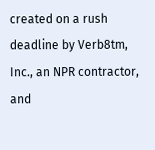created on a rush deadline by Verb8tm, Inc., an NPR contractor, and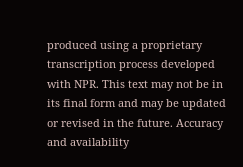produced using a proprietary transcription process developed with NPR. This text may not be in its final form and may be updated or revised in the future. Accuracy and availability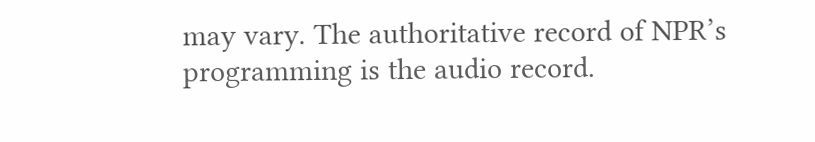may vary. The authoritative record of NPR’s programming is the audio record.